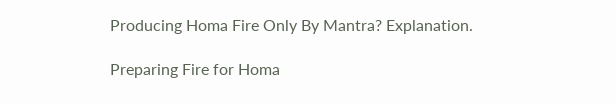Producing Homa Fire Only By Mantra? Explanation.

Preparing Fire for Homa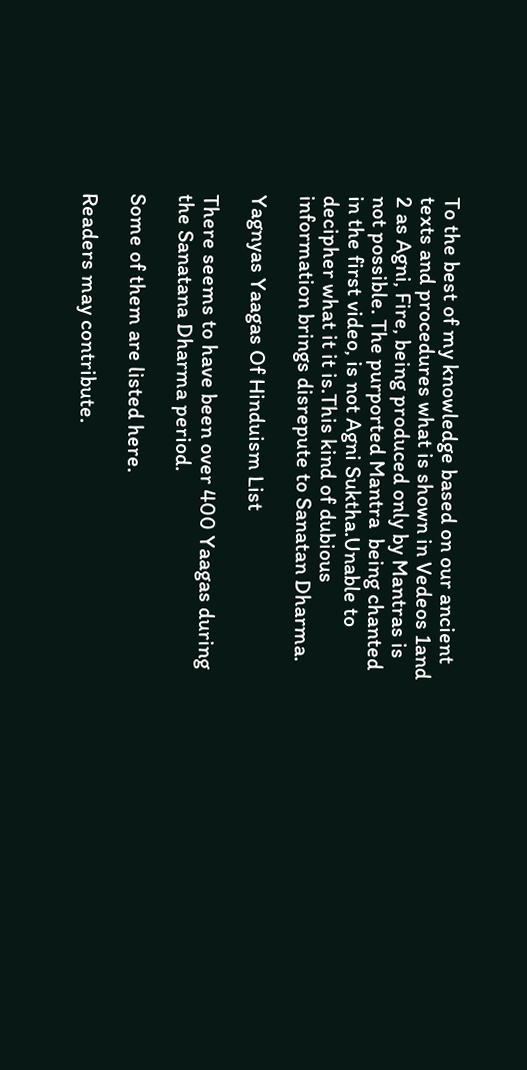To the best of my knowledge based on our ancient texts and procedures what is shown in Vedeos 1and 2 as Agni, Fire, being produced only by Mantras is not possible. The purported Mantra  being chanted  in the first video, is not Agni Suktha.Unable to decipher what it it is.This kind of dubious information brings disrepute to Sanatan Dharma.

Yagnyas Yaagas Of Hinduism List

There seems to have been over 400 Yaagas during the Sanatana Dharma period.

Some of them are listed here.

Readers may contribute.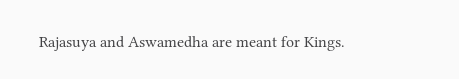Rajasuya and Aswamedha are meant for Kings.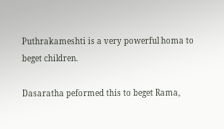Puthrakameshti is a very powerful homa to beget children.

Dasaratha peformed this to beget Rama,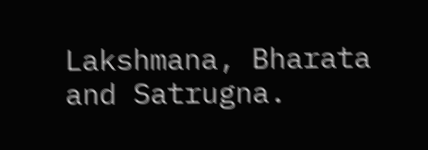Lakshmana, Bharata and Satrugna.